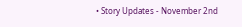• Story Updates - November 2nd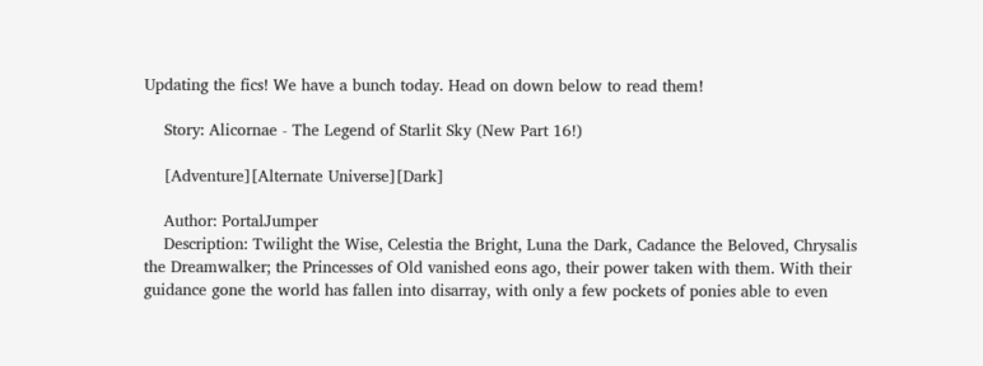Updating the fics! We have a bunch today. Head on down below to read them!

    Story: Alicornae - The Legend of Starlit Sky (New Part 16!)

    [Adventure][Alternate Universe][Dark]

    Author: PortalJumper
    Description: Twilight the Wise, Celestia the Bright, Luna the Dark, Cadance the Beloved, Chrysalis the Dreamwalker; the Princesses of Old vanished eons ago, their power taken with them. With their guidance gone the world has fallen into disarray, with only a few pockets of ponies able to even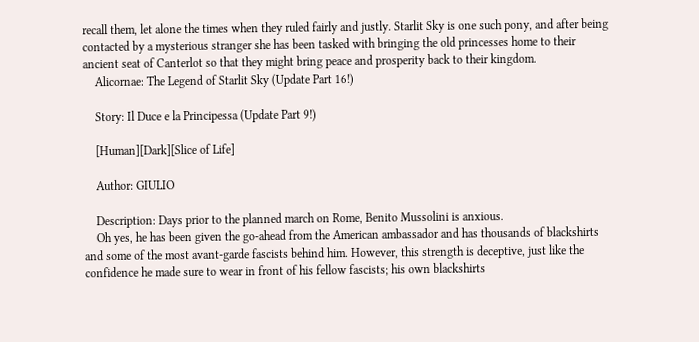recall them, let alone the times when they ruled fairly and justly. Starlit Sky is one such pony, and after being contacted by a mysterious stranger she has been tasked with bringing the old princesses home to their ancient seat of Canterlot so that they might bring peace and prosperity back to their kingdom.
    Alicornae: The Legend of Starlit Sky (Update Part 16!)

    Story: Il Duce e la Principessa (Update Part 9!)

    [Human][Dark][Slice of Life]

    Author: GIULIO

    Description: Days prior to the planned march on Rome, Benito Mussolini is anxious.
    Oh yes, he has been given the go-ahead from the American ambassador and has thousands of blackshirts and some of the most avant-garde fascists behind him. However, this strength is deceptive, just like the confidence he made sure to wear in front of his fellow fascists; his own blackshirts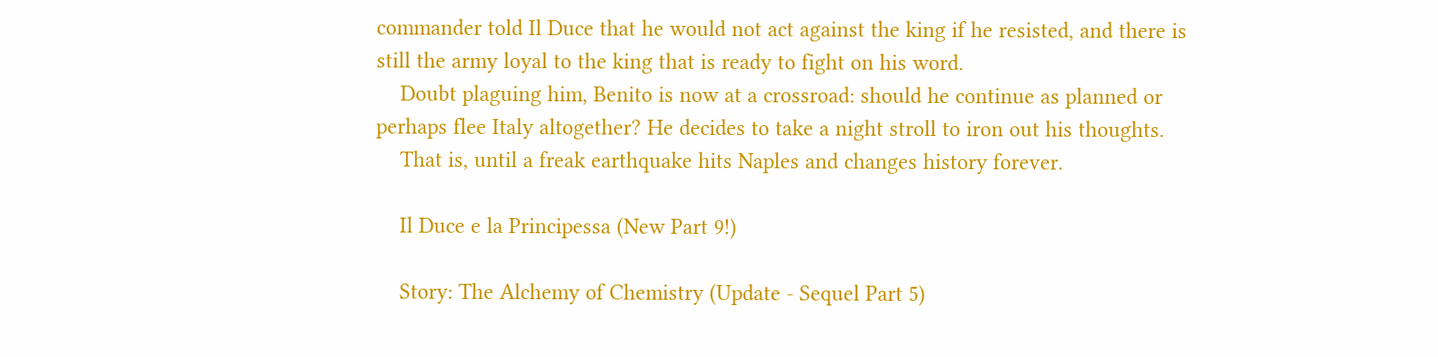commander told Il Duce that he would not act against the king if he resisted, and there is still the army loyal to the king that is ready to fight on his word.
    Doubt plaguing him, Benito is now at a crossroad: should he continue as planned or perhaps flee Italy altogether? He decides to take a night stroll to iron out his thoughts.
    That is, until a freak earthquake hits Naples and changes history forever.

    Il Duce e la Principessa (New Part 9!)

    Story: The Alchemy of Chemistry (Update - Sequel Part 5)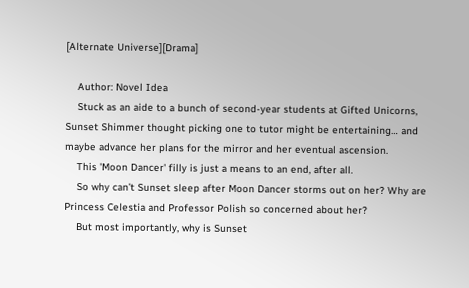[Alternate Universe][Drama]

    Author: Novel Idea
    Stuck as an aide to a bunch of second-year students at Gifted Unicorns, Sunset Shimmer thought picking one to tutor might be entertaining… and maybe advance her plans for the mirror and her eventual ascension.
    This 'Moon Dancer' filly is just a means to an end, after all.
    So why can’t Sunset sleep after Moon Dancer storms out on her? Why are Princess Celestia and Professor Polish so concerned about her?
    But most importantly, why is Sunset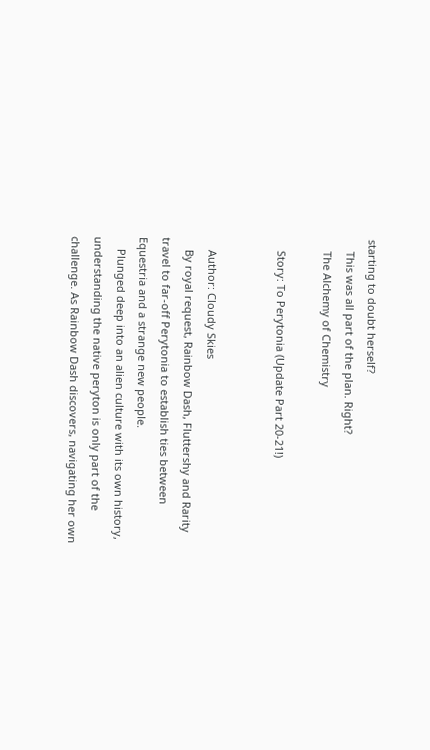starting to doubt herself?
    This was all part of the plan. Right?
    The Alchemy of Chemistry

    Story: To Perytonia (Update Part 20-21!)


    Author: Cloudy Skies
    By royal request, Rainbow Dash, Fluttershy and Rarity travel to far-off Perytonia to establish ties between Equestria and a strange new people.
    Plunged deep into an alien culture with its own history, understanding the native peryton is only part of the challenge. As Rainbow Dash discovers, navigating her own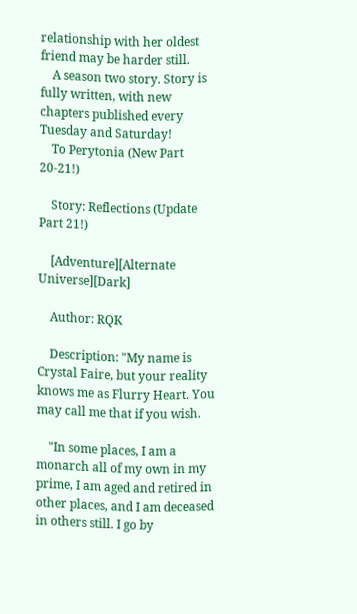relationship with her oldest friend may be harder still.
    A season two story. Story is fully written, with new chapters published every Tuesday and Saturday!
    To Perytonia (New Part 20-21!)

    Story: Reflections (Update Part 21!)

    [Adventure][Alternate Universe][Dark]

    Author: RQK

    Description: "My name is Crystal Faire, but your reality knows me as Flurry Heart. You may call me that if you wish.

    "In some places, I am a monarch all of my own in my prime, I am aged and retired in other places, and I am deceased in others still. I go by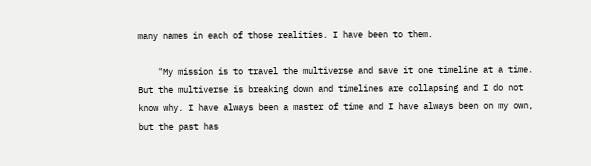many names in each of those realities. I have been to them.

    "My mission is to travel the multiverse and save it one timeline at a time. But the multiverse is breaking down and timelines are collapsing and I do not know why. I have always been a master of time and I have always been on my own, but the past has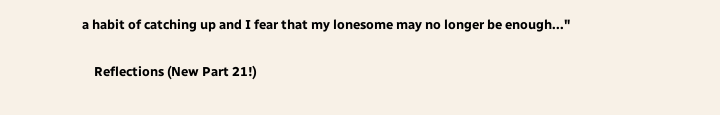a habit of catching up and I fear that my lonesome may no longer be enough..."

    Reflections (New Part 21!)